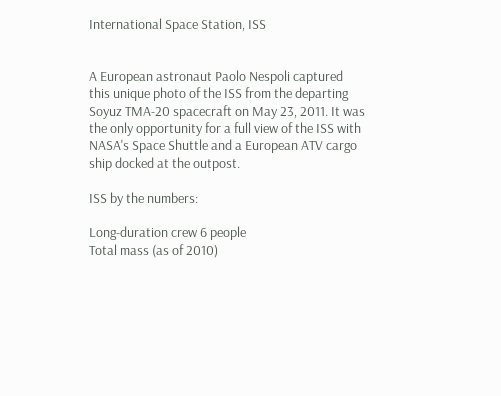International Space Station, ISS


A European astronaut Paolo Nespoli captured this unique photo of the ISS from the departing Soyuz TMA-20 spacecraft on May 23, 2011. It was the only opportunity for a full view of the ISS with NASA's Space Shuttle and a European ATV cargo ship docked at the outpost.

ISS by the numbers:

Long-duration crew 6 people
Total mass (as of 2010)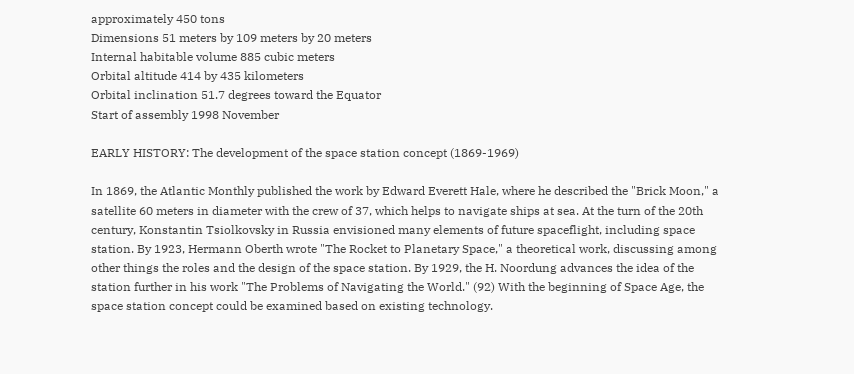approximately 450 tons
Dimensions 51 meters by 109 meters by 20 meters
Internal habitable volume 885 cubic meters
Orbital altitude 414 by 435 kilometers
Orbital inclination 51.7 degrees toward the Equator
Start of assembly 1998 November

EARLY HISTORY: The development of the space station concept (1869-1969)

In 1869, the Atlantic Monthly published the work by Edward Everett Hale, where he described the "Brick Moon," a satellite 60 meters in diameter with the crew of 37, which helps to navigate ships at sea. At the turn of the 20th century, Konstantin Tsiolkovsky in Russia envisioned many elements of future spaceflight, including space station. By 1923, Hermann Oberth wrote "The Rocket to Planetary Space," a theoretical work, discussing among other things the roles and the design of the space station. By 1929, the H. Noordung advances the idea of the station further in his work "The Problems of Navigating the World." (92) With the beginning of Space Age, the space station concept could be examined based on existing technology.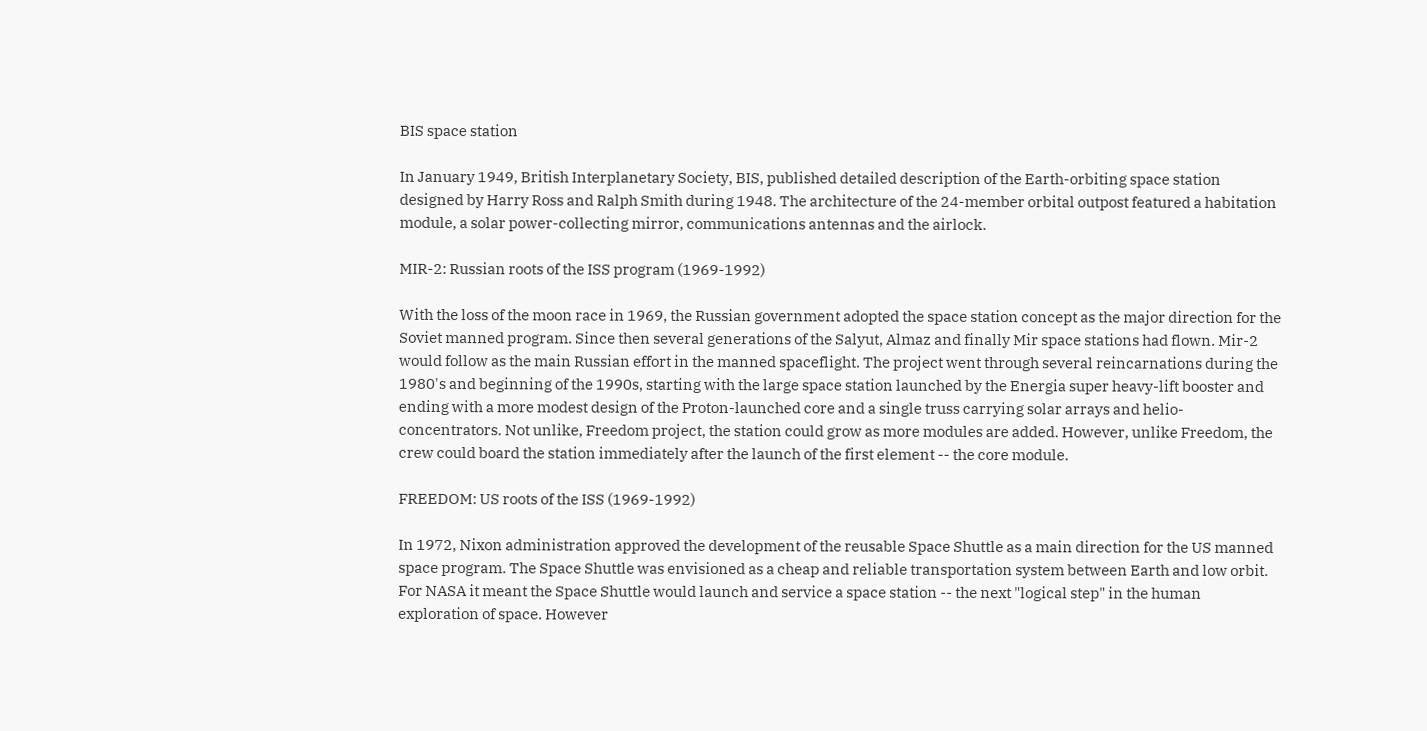BIS space station

In January 1949, British Interplanetary Society, BIS, published detailed description of the Earth-orbiting space station designed by Harry Ross and Ralph Smith during 1948. The architecture of the 24-member orbital outpost featured a habitation module, a solar power-collecting mirror, communications antennas and the airlock.

MIR-2: Russian roots of the ISS program (1969-1992)

With the loss of the moon race in 1969, the Russian government adopted the space station concept as the major direction for the Soviet manned program. Since then several generations of the Salyut, Almaz and finally Mir space stations had flown. Mir-2 would follow as the main Russian effort in the manned spaceflight. The project went through several reincarnations during the 1980's and beginning of the 1990s, starting with the large space station launched by the Energia super heavy-lift booster and ending with a more modest design of the Proton-launched core and a single truss carrying solar arrays and helio-concentrators. Not unlike, Freedom project, the station could grow as more modules are added. However, unlike Freedom, the crew could board the station immediately after the launch of the first element -- the core module.

FREEDOM: US roots of the ISS (1969-1992)

In 1972, Nixon administration approved the development of the reusable Space Shuttle as a main direction for the US manned space program. The Space Shuttle was envisioned as a cheap and reliable transportation system between Earth and low orbit. For NASA it meant the Space Shuttle would launch and service a space station -- the next "logical step" in the human exploration of space. However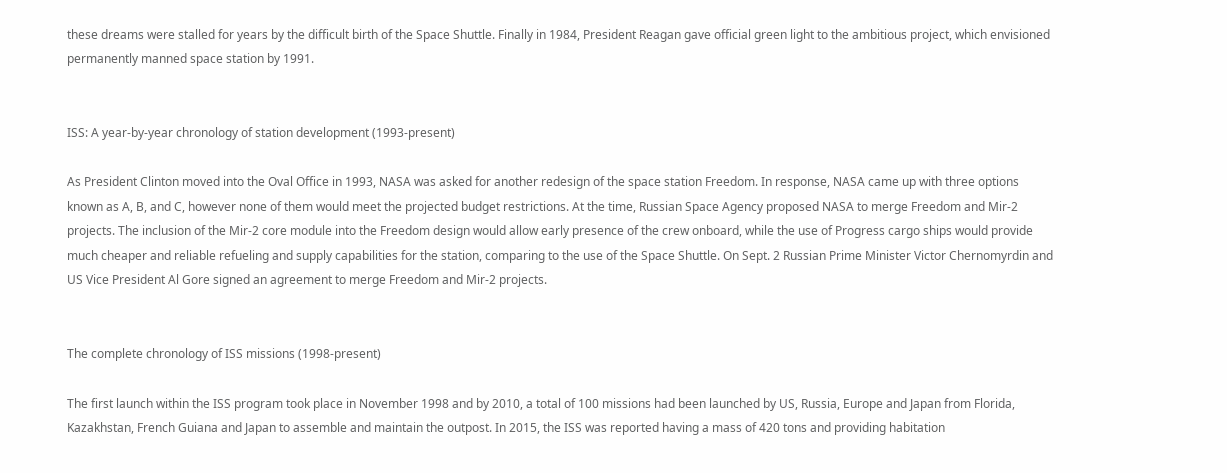these dreams were stalled for years by the difficult birth of the Space Shuttle. Finally in 1984, President Reagan gave official green light to the ambitious project, which envisioned permanently manned space station by 1991.


ISS: A year-by-year chronology of station development (1993-present)

As President Clinton moved into the Oval Office in 1993, NASA was asked for another redesign of the space station Freedom. In response, NASA came up with three options known as A, B, and C, however none of them would meet the projected budget restrictions. At the time, Russian Space Agency proposed NASA to merge Freedom and Mir-2 projects. The inclusion of the Mir-2 core module into the Freedom design would allow early presence of the crew onboard, while the use of Progress cargo ships would provide much cheaper and reliable refueling and supply capabilities for the station, comparing to the use of the Space Shuttle. On Sept. 2 Russian Prime Minister Victor Chernomyrdin and US Vice President Al Gore signed an agreement to merge Freedom and Mir-2 projects.


The complete chronology of ISS missions (1998-present)

The first launch within the ISS program took place in November 1998 and by 2010, a total of 100 missions had been launched by US, Russia, Europe and Japan from Florida, Kazakhstan, French Guiana and Japan to assemble and maintain the outpost. In 2015, the ISS was reported having a mass of 420 tons and providing habitation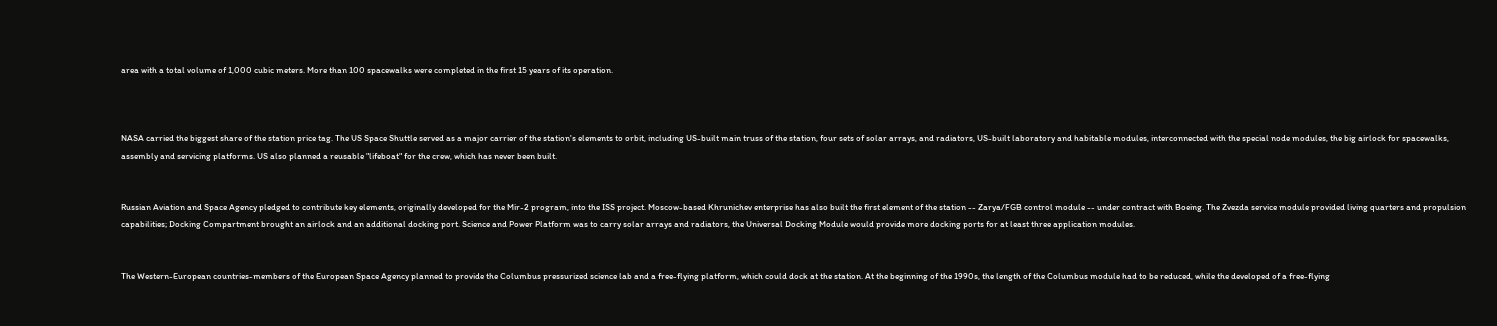area with a total volume of 1,000 cubic meters. More than 100 spacewalks were completed in the first 15 years of its operation.



NASA carried the biggest share of the station price tag. The US Space Shuttle served as a major carrier of the station's elements to orbit, including US-built main truss of the station, four sets of solar arrays, and radiators, US-built laboratory and habitable modules, interconnected with the special node modules, the big airlock for spacewalks, assembly and servicing platforms. US also planned a reusable "lifeboat" for the crew, which has never been built.


Russian Aviation and Space Agency pledged to contribute key elements, originally developed for the Mir-2 program, into the ISS project. Moscow-based Khrunichev enterprise has also built the first element of the station -- Zarya/FGB control module -- under contract with Boeing. The Zvezda service module provided living quarters and propulsion capabilities; Docking Compartment brought an airlock and an additional docking port. Science and Power Platform was to carry solar arrays and radiators, the Universal Docking Module would provide more docking ports for at least three application modules.


The Western-European countries-members of the European Space Agency planned to provide the Columbus pressurized science lab and a free-flying platform, which could dock at the station. At the beginning of the 1990s, the length of the Columbus module had to be reduced, while the developed of a free-flying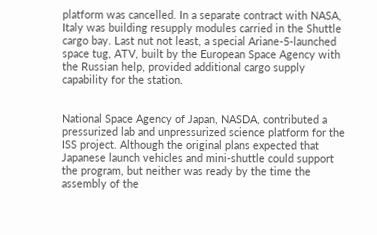platform was cancelled. In a separate contract with NASA, Italy was building resupply modules carried in the Shuttle cargo bay. Last nut not least, a special Ariane-5-launched space tug, ATV, built by the European Space Agency with the Russian help, provided additional cargo supply capability for the station.


National Space Agency of Japan, NASDA, contributed a pressurized lab and unpressurized science platform for the ISS project. Although the original plans expected that Japanese launch vehicles and mini-shuttle could support the program, but neither was ready by the time the assembly of the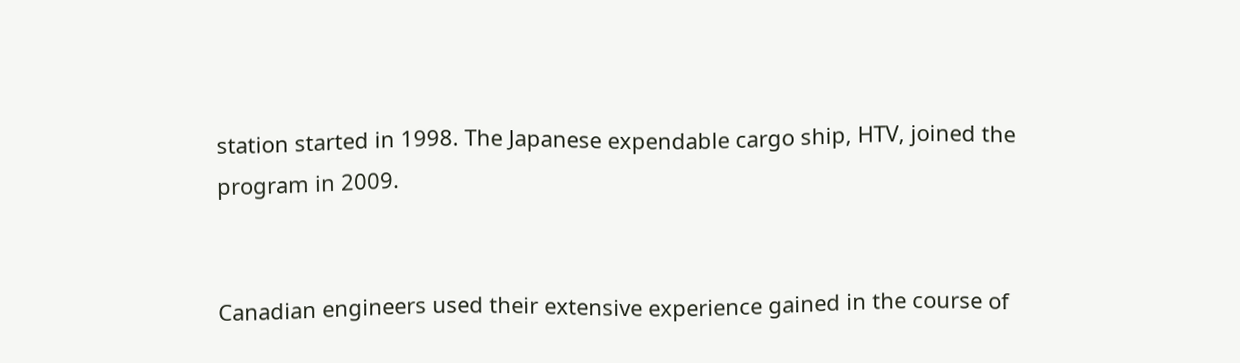station started in 1998. The Japanese expendable cargo ship, HTV, joined the program in 2009.


Canadian engineers used their extensive experience gained in the course of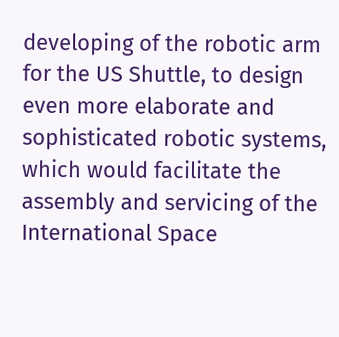developing of the robotic arm for the US Shuttle, to design even more elaborate and sophisticated robotic systems, which would facilitate the assembly and servicing of the International Space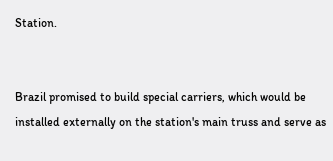Station.


Brazil promised to build special carriers, which would be installed externally on the station's main truss and serve as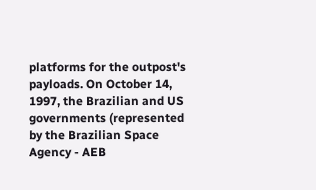platforms for the outpost's payloads. On October 14, 1997, the Brazilian and US governments (represented by the Brazilian Space Agency - AEB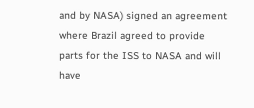and by NASA) signed an agreement where Brazil agreed to provide parts for the ISS to NASA and will have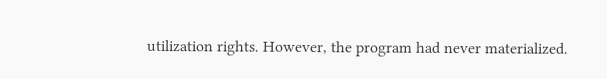utilization rights. However, the program had never materialized.